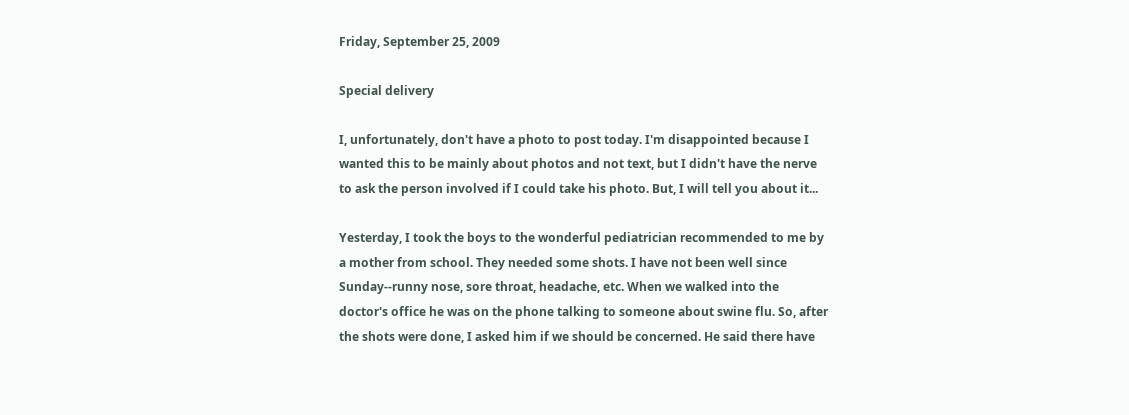Friday, September 25, 2009

Special delivery

I, unfortunately, don't have a photo to post today. I'm disappointed because I wanted this to be mainly about photos and not text, but I didn't have the nerve to ask the person involved if I could take his photo. But, I will tell you about it...

Yesterday, I took the boys to the wonderful pediatrician recommended to me by a mother from school. They needed some shots. I have not been well since Sunday--runny nose, sore throat, headache, etc. When we walked into the doctor's office he was on the phone talking to someone about swine flu. So, after the shots were done, I asked him if we should be concerned. He said there have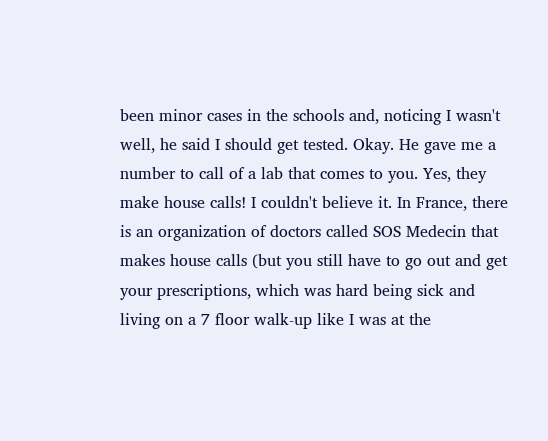been minor cases in the schools and, noticing I wasn't well, he said I should get tested. Okay. He gave me a number to call of a lab that comes to you. Yes, they make house calls! I couldn't believe it. In France, there is an organization of doctors called SOS Medecin that makes house calls (but you still have to go out and get your prescriptions, which was hard being sick and living on a 7 floor walk-up like I was at the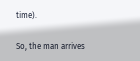time).

So, the man arrives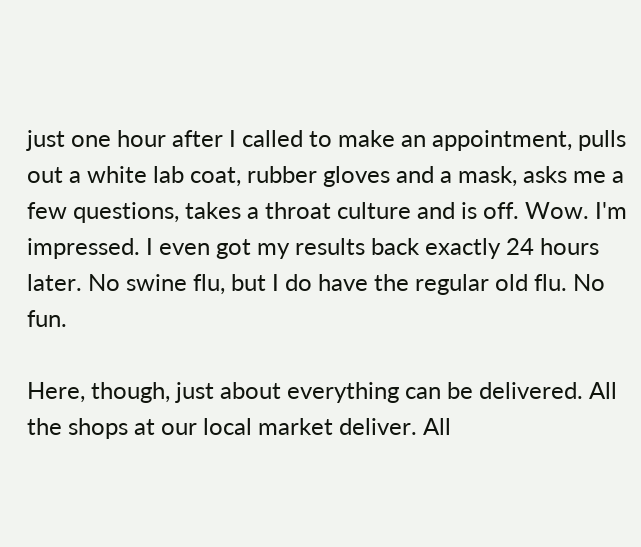just one hour after I called to make an appointment, pulls out a white lab coat, rubber gloves and a mask, asks me a few questions, takes a throat culture and is off. Wow. I'm impressed. I even got my results back exactly 24 hours later. No swine flu, but I do have the regular old flu. No fun.

Here, though, just about everything can be delivered. All the shops at our local market deliver. All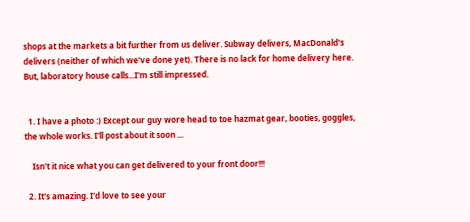shops at the markets a bit further from us deliver. Subway delivers, MacDonald's delivers (neither of which we've done yet). There is no lack for home delivery here. But, laboratory house calls...I'm still impressed.


  1. I have a photo :) Except our guy wore head to toe hazmat gear, booties, goggles, the whole works. I'll post about it soon ...

    Isn't it nice what you can get delivered to your front door!!!

  2. It's amazing. I'd love to see your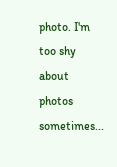photo. I'm too shy about photos sometimes...